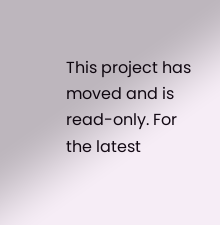This project has moved and is read-only. For the latest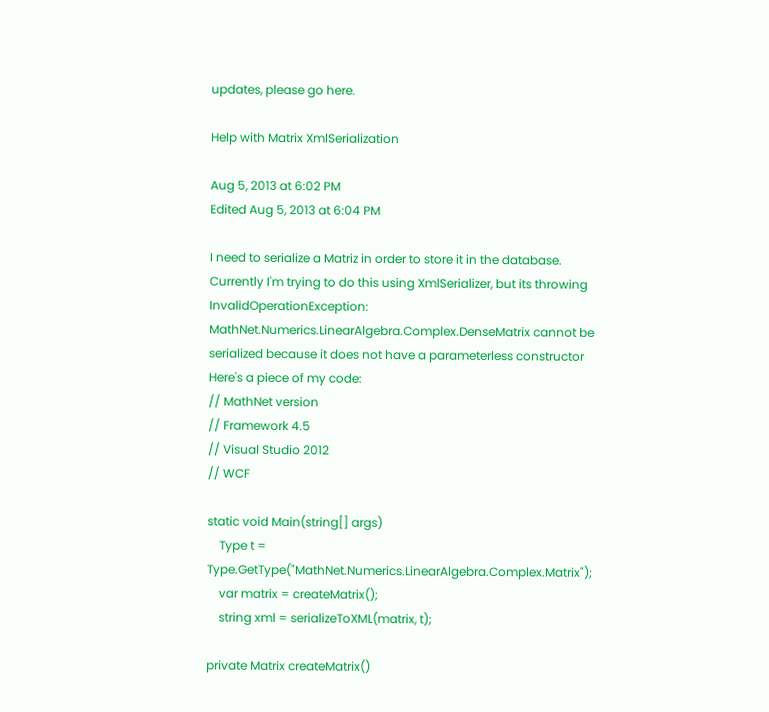updates, please go here.

Help with Matrix XmlSerialization

Aug 5, 2013 at 6:02 PM
Edited Aug 5, 2013 at 6:04 PM

I need to serialize a Matriz in order to store it in the database. Currently I'm trying to do this using XmlSerializer, but its throwing InvalidOperationException:
MathNet.Numerics.LinearAlgebra.Complex.DenseMatrix cannot be serialized because it does not have a parameterless constructor
Here's a piece of my code:
// MathNet version
// Framework 4.5
// Visual Studio 2012
// WCF

static void Main(string[] args)
    Type t = Type.GetType("MathNet.Numerics.LinearAlgebra.Complex.Matrix");
    var matrix = createMatrix();
    string xml = serializeToXML(matrix, t);

private Matrix createMatrix()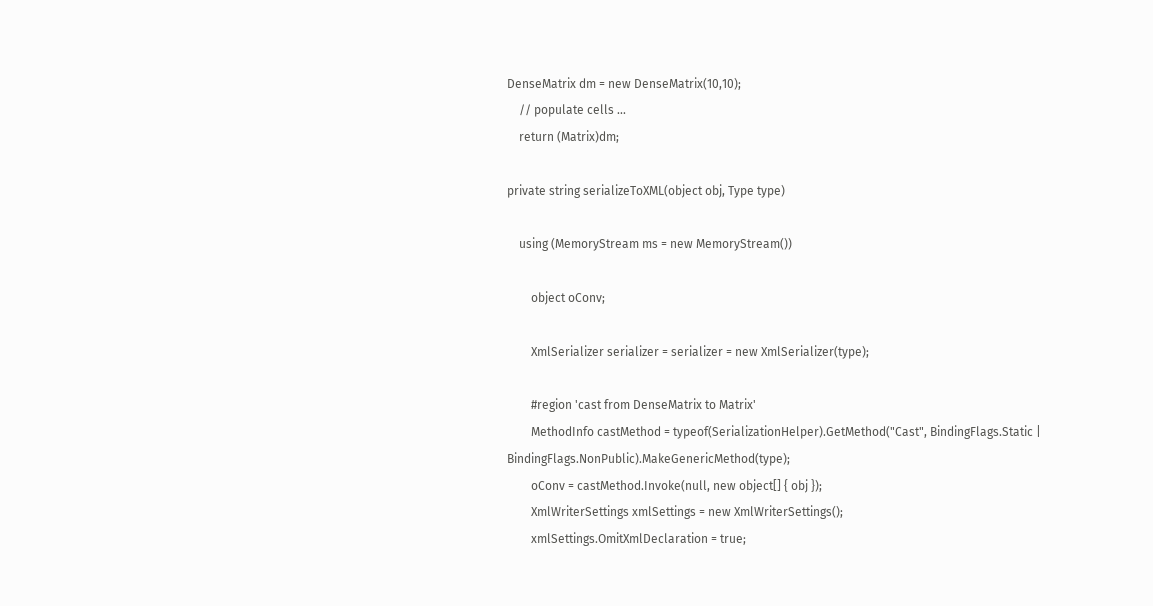DenseMatrix dm = new DenseMatrix(10,10);
    // populate cells ...
    return (Matrix)dm;

private string serializeToXML(object obj, Type type)

    using (MemoryStream ms = new MemoryStream())

        object oConv;

        XmlSerializer serializer = serializer = new XmlSerializer(type);

        #region 'cast from DenseMatrix to Matrix'
        MethodInfo castMethod = typeof(SerializationHelper).GetMethod("Cast", BindingFlags.Static | BindingFlags.NonPublic).MakeGenericMethod(type);
        oConv = castMethod.Invoke(null, new object[] { obj });
        XmlWriterSettings xmlSettings = new XmlWriterSettings();
        xmlSettings.OmitXmlDeclaration = true;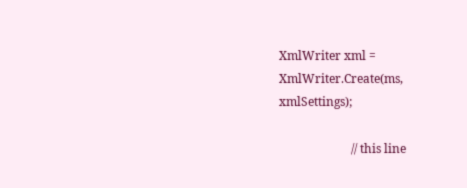XmlWriter xml = XmlWriter.Create(ms, xmlSettings);

                        // this line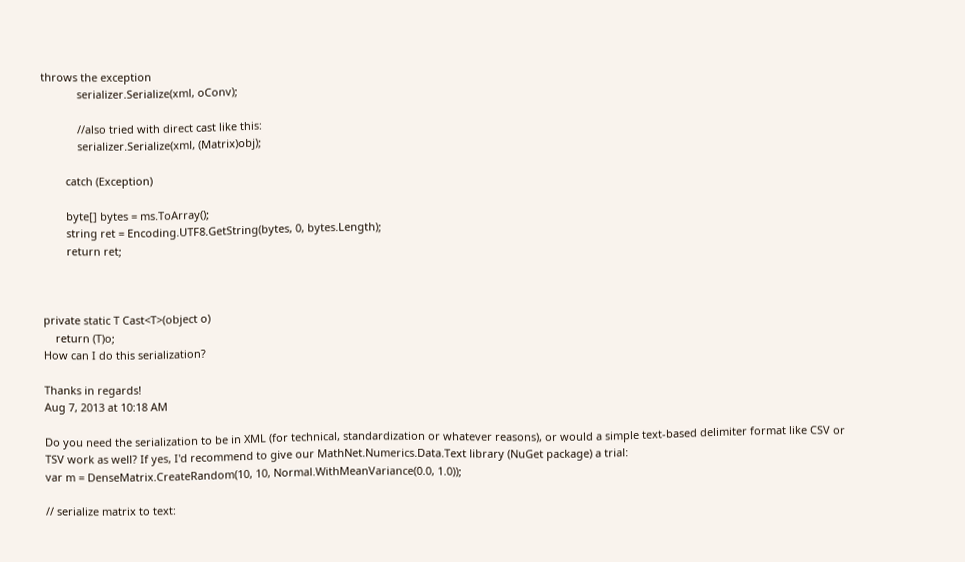throws the exception
            serializer.Serialize(xml, oConv);

            //also tried with direct cast like this:
            serializer.Serialize(xml, (Matrix)obj);

        catch (Exception)

        byte[] bytes = ms.ToArray();
        string ret = Encoding.UTF8.GetString(bytes, 0, bytes.Length);
        return ret;



private static T Cast<T>(object o)
    return (T)o;
How can I do this serialization?

Thanks in regards!
Aug 7, 2013 at 10:18 AM

Do you need the serialization to be in XML (for technical, standardization or whatever reasons), or would a simple text-based delimiter format like CSV or TSV work as well? If yes, I'd recommend to give our MathNet.Numerics.Data.Text library (NuGet package) a trial:
var m = DenseMatrix.CreateRandom(10, 10, Normal.WithMeanVariance(0.0, 1.0));

// serialize matrix to text: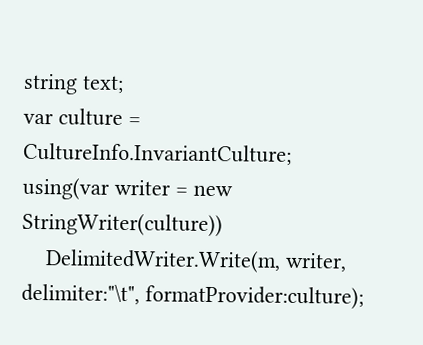string text;
var culture = CultureInfo.InvariantCulture;
using(var writer = new StringWriter(culture))
    DelimitedWriter.Write(m, writer, delimiter:"\t", formatProvider:culture);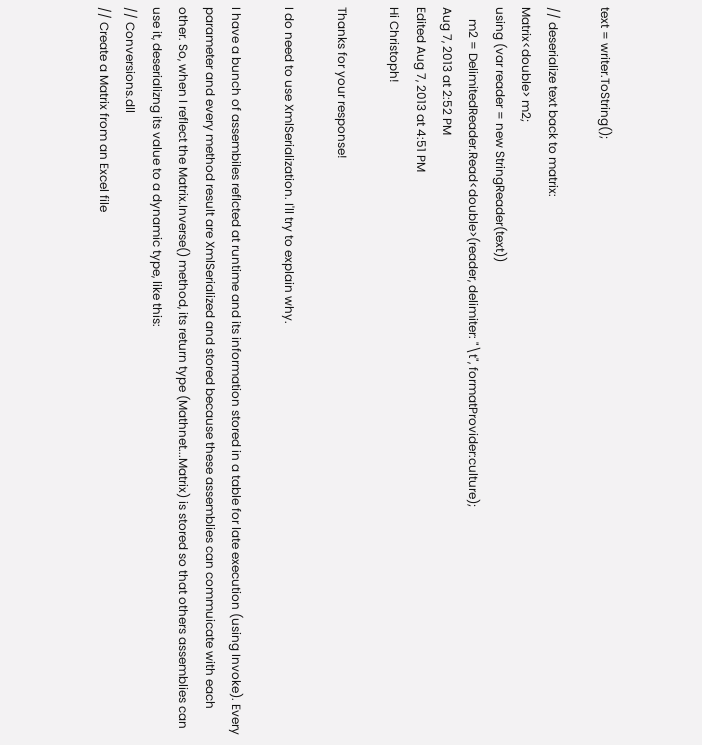text = writer.ToString();

// deserialize text back to matrix:
Matrix<double> m2;
using (var reader = new StringReader(text))
    m2 = DelimitedReader.Read<double>(reader, delimiter: "\t", formatProvider:culture);
Aug 7, 2013 at 2:52 PM
Edited Aug 7, 2013 at 4:51 PM
Hi Christoph!

Thanks for your response!

I do need to use XmlSerialization. I'll try to explain why.

I have a bunch of assembiles reflcted at runtime and its information stored in a table for late execution (using Invoke). Every parameter and every method result are XmlSerialized and stored because these assemblies can commuicate with each other. So, when I reflect the Matrix.Inverse() method, its return type (Mathnet...Matrix) is stored so that others assemblies can use it, deserializng its value to a dynamic type, like this:
// Conversions.dll
// Create a Matrix from an Excel file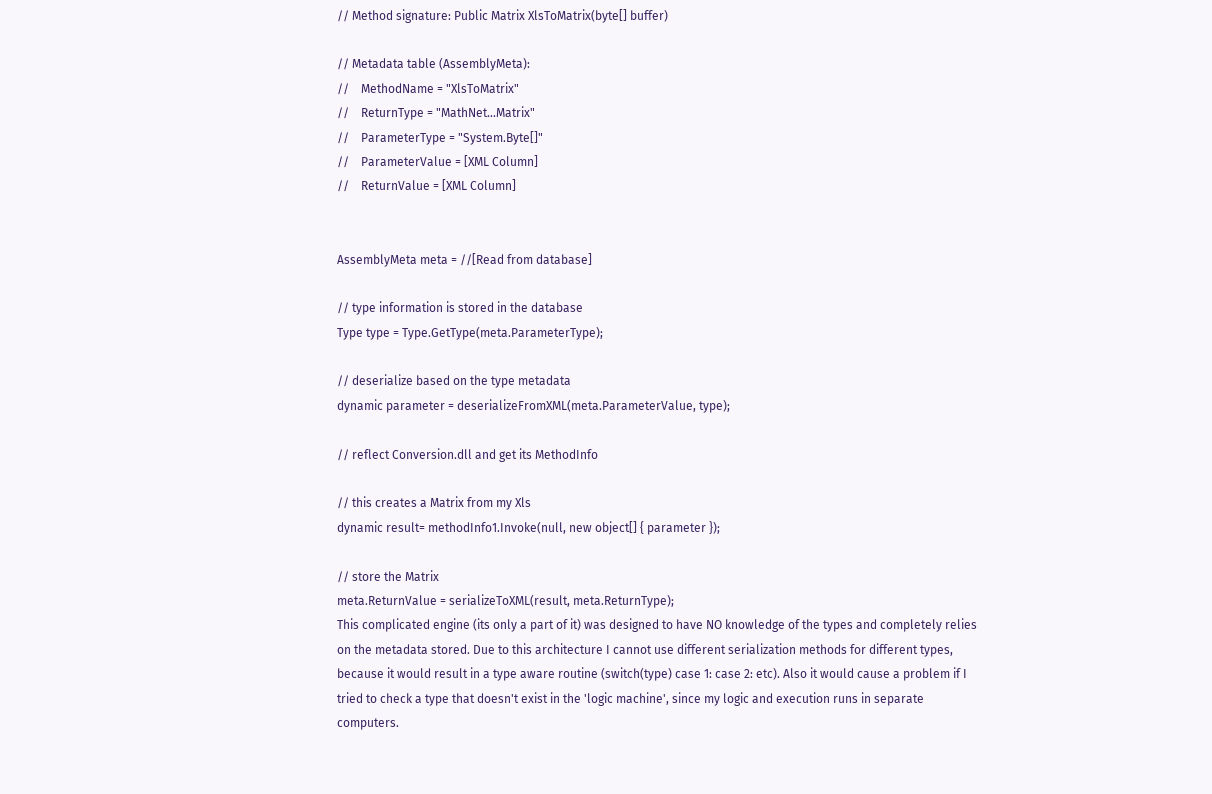// Method signature: Public Matrix XlsToMatrix(byte[] buffer)

// Metadata table (AssemblyMeta):
//    MethodName = "XlsToMatrix"
//    ReturnType = "MathNet...Matrix"
//    ParameterType = "System.Byte[]"
//    ParameterValue = [XML Column]
//    ReturnValue = [XML Column]


AssemblyMeta meta = //[Read from database]

// type information is stored in the database
Type type = Type.GetType(meta.ParameterType);

// deserialize based on the type metadata
dynamic parameter = deserializeFromXML(meta.ParameterValue, type);

// reflect Conversion.dll and get its MethodInfo

// this creates a Matrix from my Xls
dynamic result= methodInfo1.Invoke(null, new object[] { parameter });

// store the Matrix
meta.ReturnValue = serializeToXML(result, meta.ReturnType);
This complicated engine (its only a part of it) was designed to have NO knowledge of the types and completely relies on the metadata stored. Due to this architecture I cannot use different serialization methods for different types, because it would result in a type aware routine (switch(type) case 1: case 2: etc). Also it would cause a problem if I tried to check a type that doesn't exist in the 'logic machine', since my logic and execution runs in separate computers.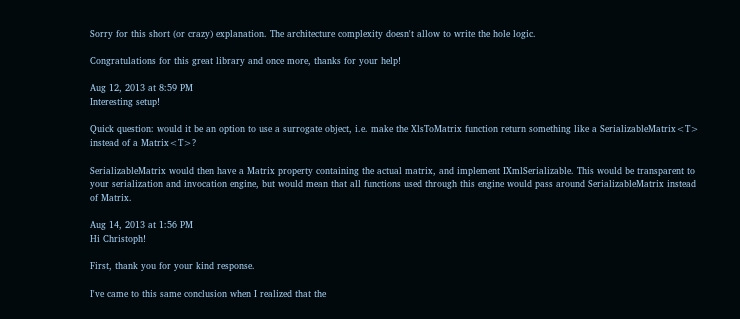Sorry for this short (or crazy) explanation. The architecture complexity doesn't allow to write the hole logic.

Congratulations for this great library and once more, thanks for your help!

Aug 12, 2013 at 8:59 PM
Interesting setup!

Quick question: would it be an option to use a surrogate object, i.e. make the XlsToMatrix function return something like a SerializableMatrix<T> instead of a Matrix<T>?

SerializableMatrix would then have a Matrix property containing the actual matrix, and implement IXmlSerializable. This would be transparent to your serialization and invocation engine, but would mean that all functions used through this engine would pass around SerializableMatrix instead of Matrix.

Aug 14, 2013 at 1:56 PM
Hi Christoph!

First, thank you for your kind response.

I've came to this same conclusion when I realized that the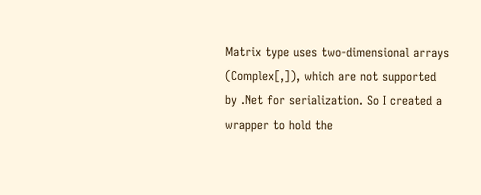Matrix type uses two-dimensional arrays (Complex[,]), which are not supported by .Net for serialization. So I created a wrapper to hold the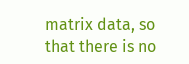matrix data, so that there is no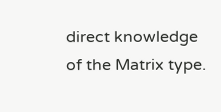direct knowledge of the Matrix type.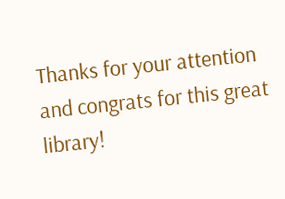Thanks for your attention and congrats for this great library!